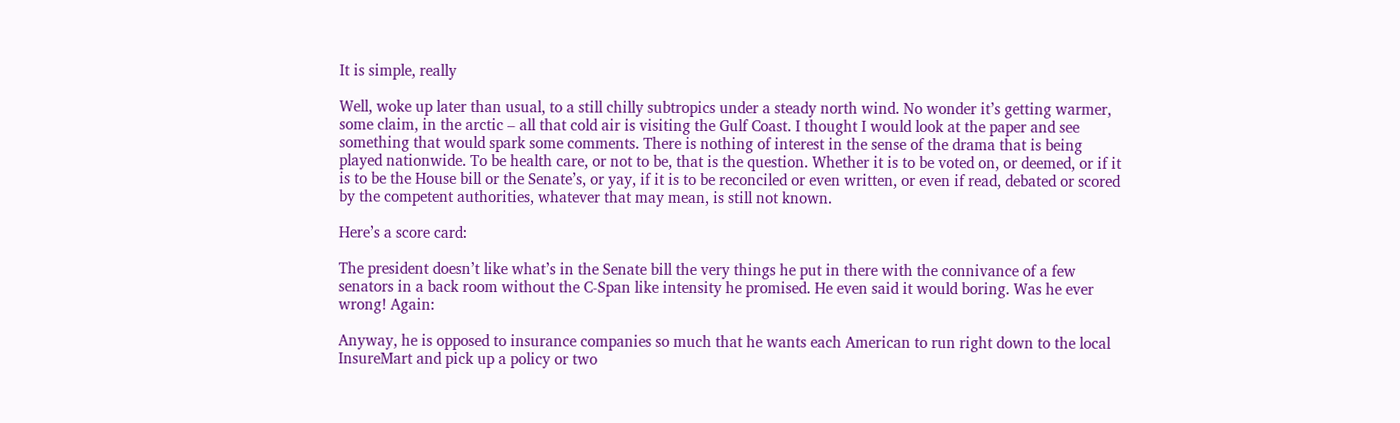It is simple, really

Well, woke up later than usual, to a still chilly subtropics under a steady north wind. No wonder it’s getting warmer, some claim, in the arctic – all that cold air is visiting the Gulf Coast. I thought I would look at the paper and see something that would spark some comments. There is nothing of interest in the sense of the drama that is being played nationwide. To be health care, or not to be, that is the question. Whether it is to be voted on, or deemed, or if it is to be the House bill or the Senate’s, or yay, if it is to be reconciled or even written, or even if read, debated or scored by the competent authorities, whatever that may mean, is still not known.

Here’s a score card:

The president doesn’t like what’s in the Senate bill the very things he put in there with the connivance of a few senators in a back room without the C-Span like intensity he promised. He even said it would boring. Was he ever wrong! Again:

Anyway, he is opposed to insurance companies so much that he wants each American to run right down to the local InsureMart and pick up a policy or two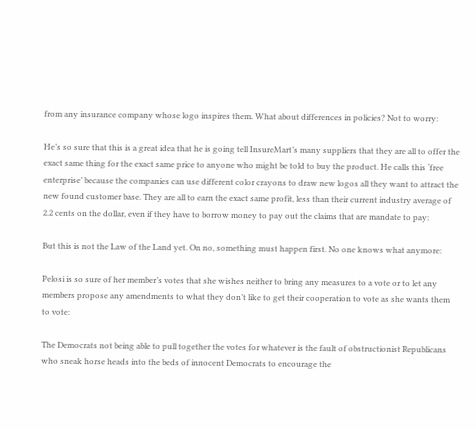from any insurance company whose logo inspires them. What about differences in policies? Not to worry:

He’s so sure that this is a great idea that he is going tell InsureMart’s many suppliers that they are all to offer the exact same thing for the exact same price to anyone who might be told to buy the product. He calls this ‘free enterprise’ because the companies can use different color crayons to draw new logos all they want to attract the new found customer base. They are all to earn the exact same profit, less than their current industry average of 2.2 cents on the dollar, even if they have to borrow money to pay out the claims that are mandate to pay:

But this is not the Law of the Land yet. On no, something must happen first. No one knows what anymore:

Pelosi is so sure of her member’s votes that she wishes neither to bring any measures to a vote or to let any members propose any amendments to what they don’t like to get their cooperation to vote as she wants them to vote:

The Democrats not being able to pull together the votes for whatever is the fault of obstructionist Republicans who sneak horse heads into the beds of innocent Democrats to encourage the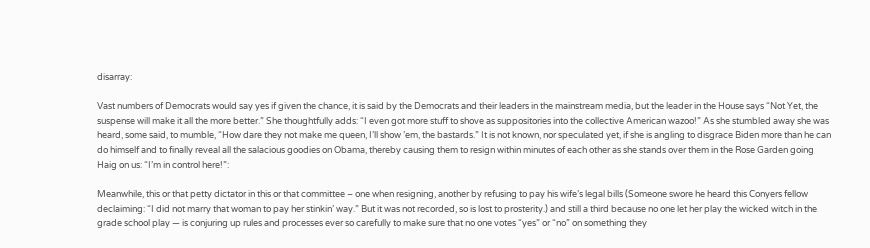disarray:

Vast numbers of Democrats would say yes if given the chance, it is said by the Democrats and their leaders in the mainstream media, but the leader in the House says “Not Yet, the suspense will make it all the more better.” She thoughtfully adds: “I even got more stuff to shove as suppositories into the collective American wazoo!” As she stumbled away she was heard, some said, to mumble, “How dare they not make me queen, I’ll show ’em, the bastards.” It is not known, nor speculated yet, if she is angling to disgrace Biden more than he can do himself and to finally reveal all the salacious goodies on Obama, thereby causing them to resign within minutes of each other as she stands over them in the Rose Garden going Haig on us: “I’m in control here!”:

Meanwhile, this or that petty dictator in this or that committee – one when resigning, another by refusing to pay his wife’s legal bills (Someone swore he heard this Conyers fellow declaiming: “I did not marry that woman to pay her stinkin’ way.” But it was not recorded, so is lost to prosterity.) and still a third because no one let her play the wicked witch in the grade school play — is conjuring up rules and processes ever so carefully to make sure that no one votes “yes” or “no” on something they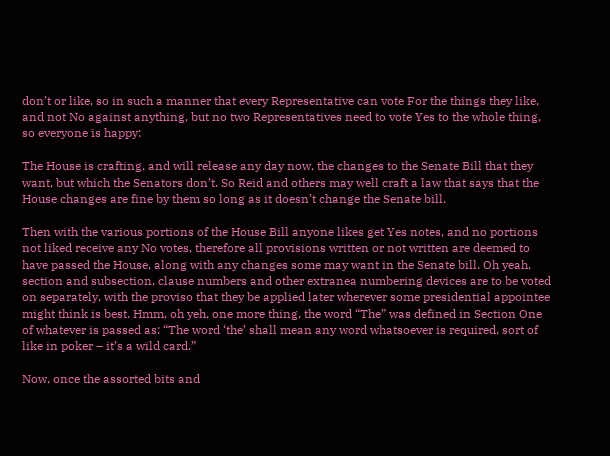don’t or like, so in such a manner that every Representative can vote For the things they like, and not No against anything, but no two Representatives need to vote Yes to the whole thing, so everyone is happy:

The House is crafting, and will release any day now, the changes to the Senate Bill that they want, but which the Senators don’t. So Reid and others may well craft a law that says that the House changes are fine by them so long as it doesn’t change the Senate bill.

Then with the various portions of the House Bill anyone likes get Yes notes, and no portions not liked receive any No votes, therefore all provisions written or not written are deemed to have passed the House, along with any changes some may want in the Senate bill. Oh yeah, section and subsection, clause numbers and other extranea numbering devices are to be voted on separately, with the proviso that they be applied later wherever some presidential appointee might think is best. Hmm, oh yeh, one more thing, the word “The” was defined in Section One of whatever is passed as: “The word ‘the’ shall mean any word whatsoever is required, sort of like in poker – it’s a wild card.”

Now, once the assorted bits and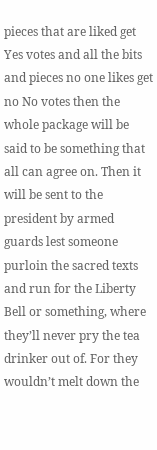pieces that are liked get Yes votes and all the bits and pieces no one likes get no No votes then the whole package will be said to be something that all can agree on. Then it will be sent to the president by armed guards lest someone purloin the sacred texts and run for the Liberty Bell or something, where they’ll never pry the tea drinker out of. For they wouldn’t melt down the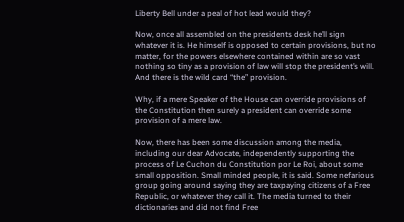Liberty Bell under a peal of hot lead would they?

Now, once all assembled on the presidents desk he’ll sign whatever it is. He himself is opposed to certain provisions, but no matter, for the powers elsewhere contained within are so vast nothing so tiny as a provision of law will stop the president’s will. And there is the wild card “the” provision.

Why, if a mere Speaker of the House can override provisions of the Constitution then surely a president can override some provision of a mere law.

Now, there has been some discussion among the media, including our dear Advocate, independently supporting the process of Le Cuchon du Constitution por Le Roi, about some small opposition. Small minded people, it is said. Some nefarious group going around saying they are taxpaying citizens of a Free Republic, or whatever they call it. The media turned to their dictionaries and did not find Free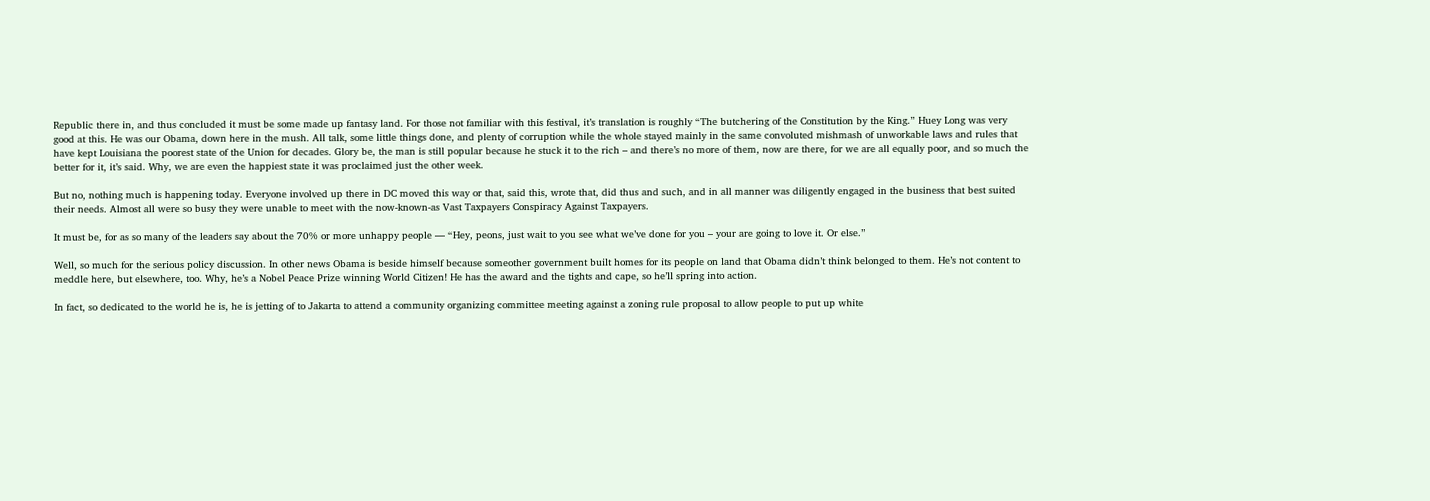Republic there in, and thus concluded it must be some made up fantasy land. For those not familiar with this festival, it’s translation is roughly “The butchering of the Constitution by the King.” Huey Long was very good at this. He was our Obama, down here in the mush. All talk, some little things done, and plenty of corruption while the whole stayed mainly in the same convoluted mishmash of unworkable laws and rules that have kept Louisiana the poorest state of the Union for decades. Glory be, the man is still popular because he stuck it to the rich – and there’s no more of them, now are there, for we are all equally poor, and so much the better for it, it’s said. Why, we are even the happiest state it was proclaimed just the other week.

But no, nothing much is happening today. Everyone involved up there in DC moved this way or that, said this, wrote that, did thus and such, and in all manner was diligently engaged in the business that best suited their needs. Almost all were so busy they were unable to meet with the now-known-as Vast Taxpayers Conspiracy Against Taxpayers.

It must be, for as so many of the leaders say about the 70% or more unhappy people — “Hey, peons, just wait to you see what we’ve done for you – your are going to love it. Or else.”

Well, so much for the serious policy discussion. In other news Obama is beside himself because someother government built homes for its people on land that Obama didn’t think belonged to them. He’s not content to meddle here, but elsewhere, too. Why, he’s a Nobel Peace Prize winning World Citizen! He has the award and the tights and cape, so he’ll spring into action.

In fact, so dedicated to the world he is, he is jetting of to Jakarta to attend a community organizing committee meeting against a zoning rule proposal to allow people to put up white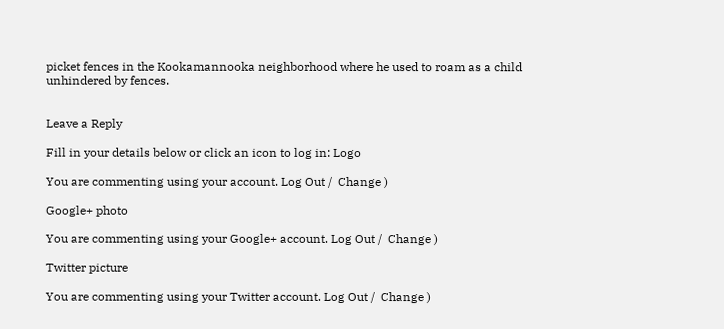picket fences in the Kookamannooka neighborhood where he used to roam as a child unhindered by fences.


Leave a Reply

Fill in your details below or click an icon to log in: Logo

You are commenting using your account. Log Out /  Change )

Google+ photo

You are commenting using your Google+ account. Log Out /  Change )

Twitter picture

You are commenting using your Twitter account. Log Out /  Change )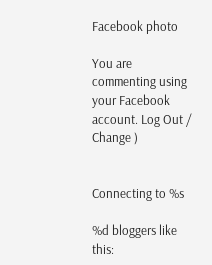Facebook photo

You are commenting using your Facebook account. Log Out /  Change )


Connecting to %s

%d bloggers like this: